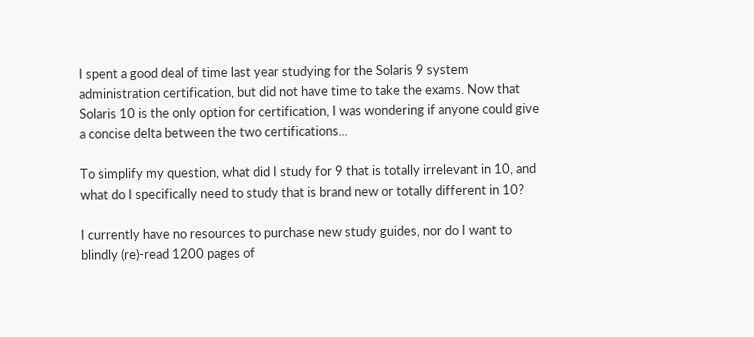I spent a good deal of time last year studying for the Solaris 9 system administration certification, but did not have time to take the exams. Now that Solaris 10 is the only option for certification, I was wondering if anyone could give a concise delta between the two certifications...

To simplify my question, what did I study for 9 that is totally irrelevant in 10, and what do I specifically need to study that is brand new or totally different in 10?

I currently have no resources to purchase new study guides, nor do I want to blindly (re)-read 1200 pages of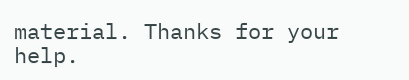material. Thanks for your help.